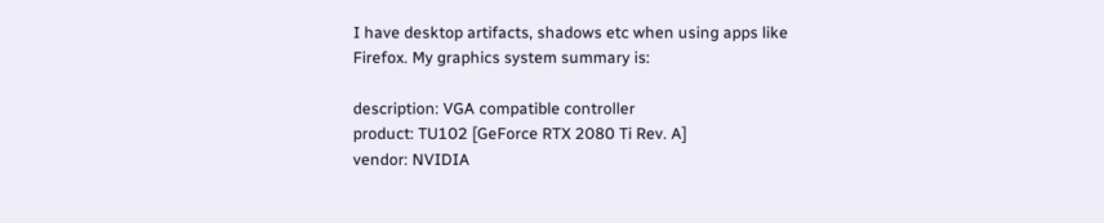I have desktop artifacts, shadows etc when using apps like Firefox. My graphics system summary is:

description: VGA compatible controller
product: TU102 [GeForce RTX 2080 Ti Rev. A]
vendor: NVIDIA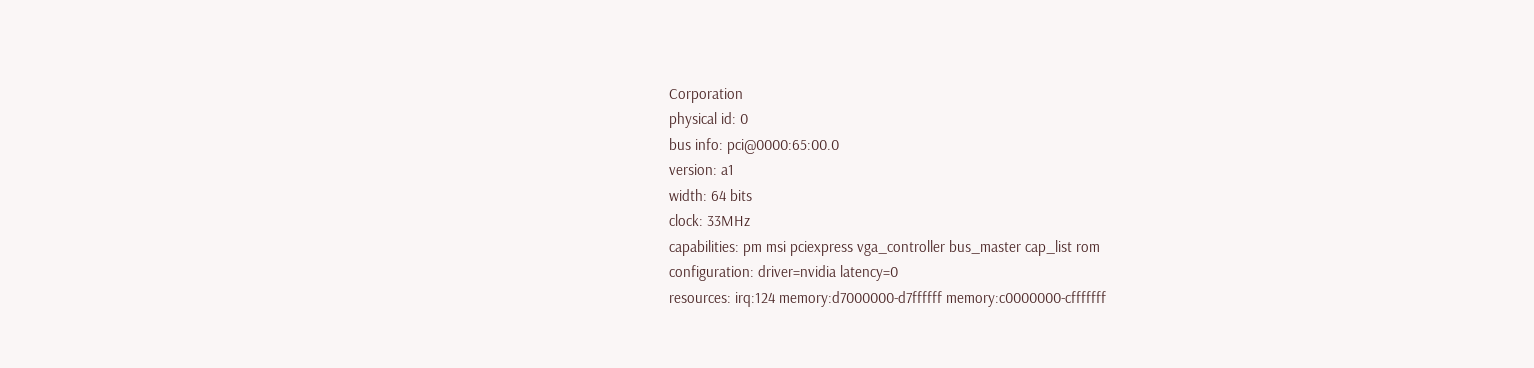Corporation
physical id: 0
bus info: pci@0000:65:00.0
version: a1
width: 64 bits
clock: 33MHz
capabilities: pm msi pciexpress vga_controller bus_master cap_list rom
configuration: driver=nvidia latency=0
resources: irq:124 memory:d7000000-d7ffffff memory:c0000000-cfffffff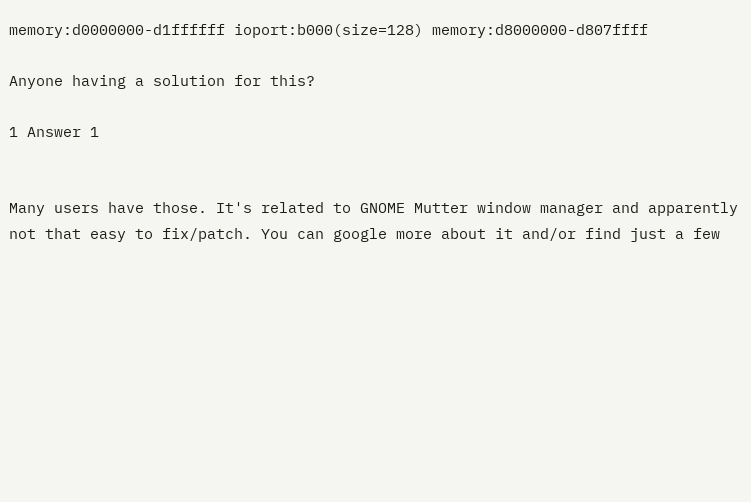memory:d0000000-d1ffffff ioport:b000(size=128) memory:d8000000-d807ffff

Anyone having a solution for this?

1 Answer 1


Many users have those. It's related to GNOME Mutter window manager and apparently not that easy to fix/patch. You can google more about it and/or find just a few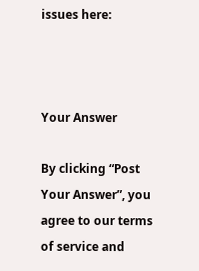issues here:



Your Answer

By clicking “Post Your Answer”, you agree to our terms of service and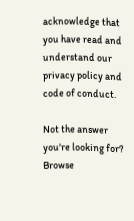acknowledge that you have read and understand our privacy policy and code of conduct.

Not the answer you're looking for? Browse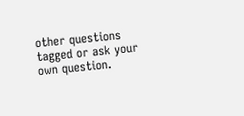other questions tagged or ask your own question.